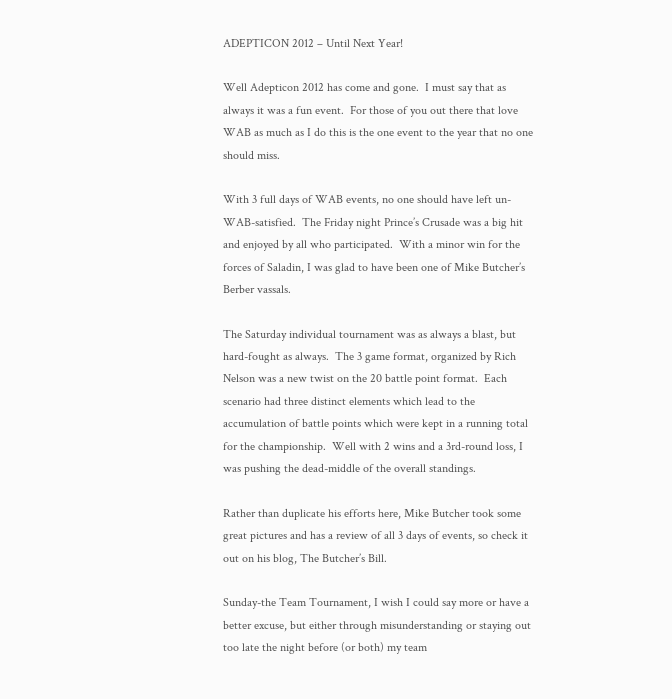ADEPTICON 2012 – Until Next Year!

Well Adepticon 2012 has come and gone.  I must say that as always it was a fun event.  For those of you out there that love WAB as much as I do this is the one event to the year that no one should miss.

With 3 full days of WAB events, no one should have left un-WAB-satisfied.  The Friday night Prince’s Crusade was a big hit and enjoyed by all who participated.  With a minor win for the forces of Saladin, I was glad to have been one of Mike Butcher’s Berber vassals.

The Saturday individual tournament was as always a blast, but hard-fought as always.  The 3 game format, organized by Rich Nelson was a new twist on the 20 battle point format.  Each scenario had three distinct elements which lead to the accumulation of battle points which were kept in a running total for the championship.  Well with 2 wins and a 3rd-round loss, I was pushing the dead-middle of the overall standings.

Rather than duplicate his efforts here, Mike Butcher took some great pictures and has a review of all 3 days of events, so check it out on his blog, The Butcher’s Bill.

Sunday-the Team Tournament, I wish I could say more or have a better excuse, but either through misunderstanding or staying out too late the night before (or both) my team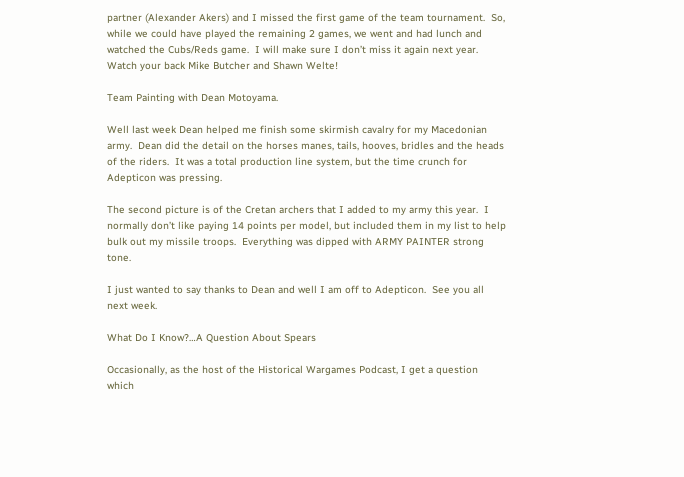partner (Alexander Akers) and I missed the first game of the team tournament.  So, while we could have played the remaining 2 games, we went and had lunch and watched the Cubs/Reds game.  I will make sure I don’t miss it again next year.  Watch your back Mike Butcher and Shawn Welte!

Team Painting with Dean Motoyama.

Well last week Dean helped me finish some skirmish cavalry for my Macedonian army.  Dean did the detail on the horses manes, tails, hooves, bridles and the heads of the riders.  It was a total production line system, but the time crunch for Adepticon was pressing.

The second picture is of the Cretan archers that I added to my army this year.  I normally don’t like paying 14 points per model, but included them in my list to help bulk out my missile troops.  Everything was dipped with ARMY PAINTER strong tone.

I just wanted to say thanks to Dean and well I am off to Adepticon.  See you all next week.

What Do I Know?…A Question About Spears

Occasionally, as the host of the Historical Wargames Podcast, I get a question which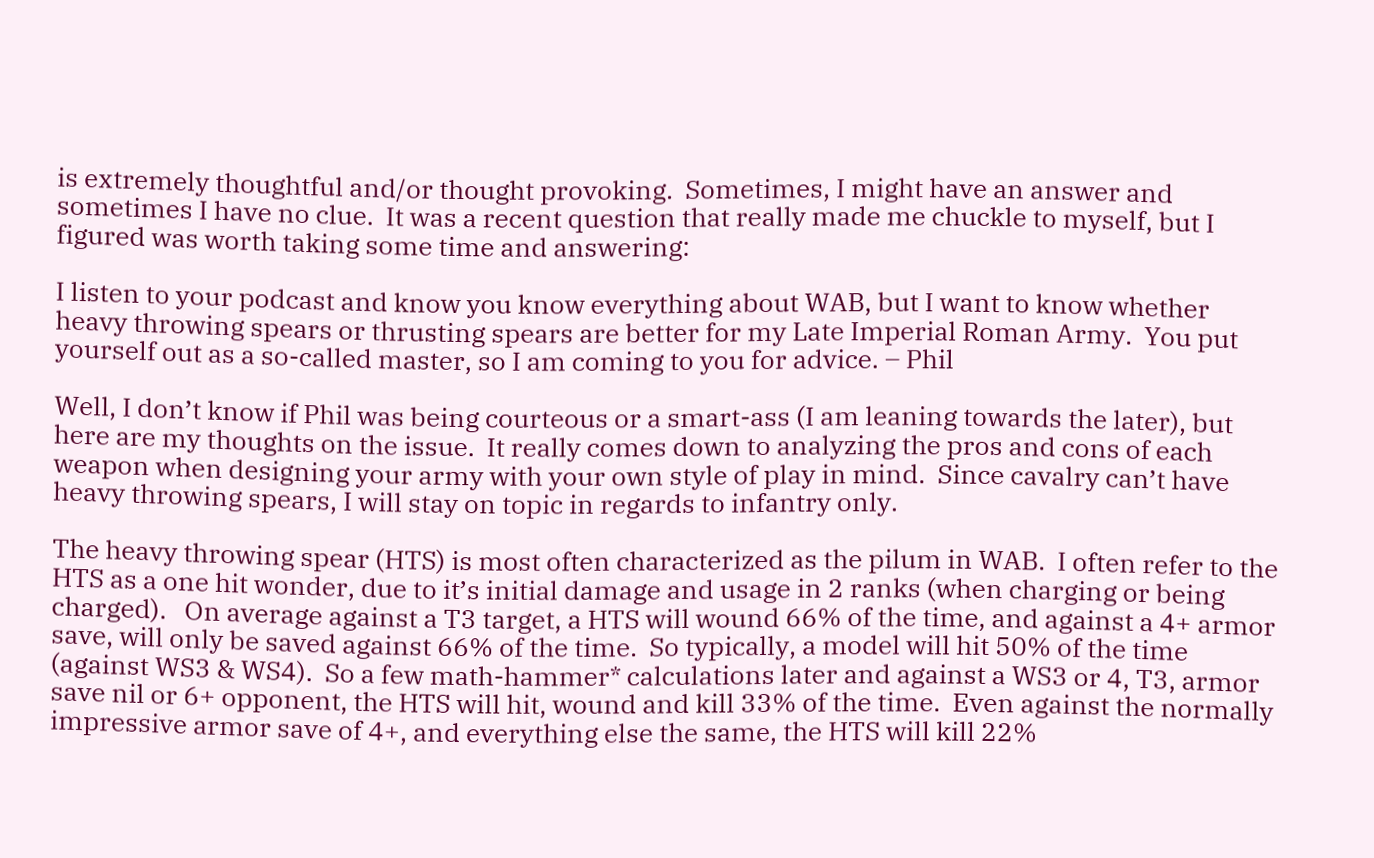is extremely thoughtful and/or thought provoking.  Sometimes, I might have an answer and sometimes I have no clue.  It was a recent question that really made me chuckle to myself, but I figured was worth taking some time and answering:

I listen to your podcast and know you know everything about WAB, but I want to know whether heavy throwing spears or thrusting spears are better for my Late Imperial Roman Army.  You put yourself out as a so-called master, so I am coming to you for advice. – Phil

Well, I don’t know if Phil was being courteous or a smart-ass (I am leaning towards the later), but here are my thoughts on the issue.  It really comes down to analyzing the pros and cons of each weapon when designing your army with your own style of play in mind.  Since cavalry can’t have heavy throwing spears, I will stay on topic in regards to infantry only.

The heavy throwing spear (HTS) is most often characterized as the pilum in WAB.  I often refer to the HTS as a one hit wonder, due to it’s initial damage and usage in 2 ranks (when charging or being charged).   On average against a T3 target, a HTS will wound 66% of the time, and against a 4+ armor save, will only be saved against 66% of the time.  So typically, a model will hit 50% of the time (against WS3 & WS4).  So a few math-hammer* calculations later and against a WS3 or 4, T3, armor save nil or 6+ opponent, the HTS will hit, wound and kill 33% of the time.  Even against the normally impressive armor save of 4+, and everything else the same, the HTS will kill 22%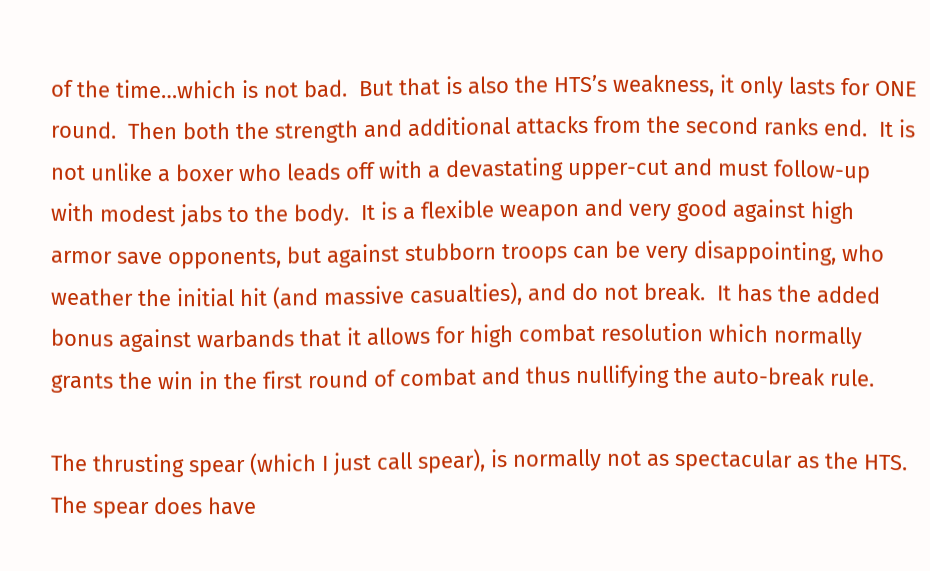of the time…which is not bad.  But that is also the HTS’s weakness, it only lasts for ONE round.  Then both the strength and additional attacks from the second ranks end.  It is not unlike a boxer who leads off with a devastating upper-cut and must follow-up with modest jabs to the body.  It is a flexible weapon and very good against high armor save opponents, but against stubborn troops can be very disappointing, who weather the initial hit (and massive casualties), and do not break.  It has the added bonus against warbands that it allows for high combat resolution which normally grants the win in the first round of combat and thus nullifying the auto-break rule.

The thrusting spear (which I just call spear), is normally not as spectacular as the HTS.  The spear does have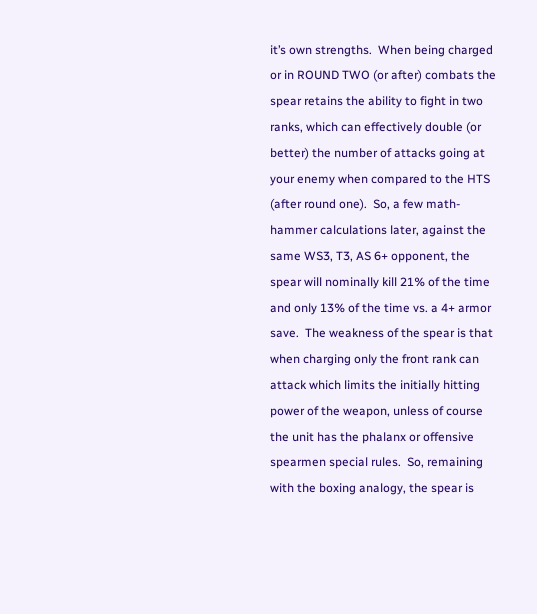it’s own strengths.  When being charged or in ROUND TWO (or after) combats the spear retains the ability to fight in two ranks, which can effectively double (or better) the number of attacks going at your enemy when compared to the HTS (after round one).  So, a few math-hammer calculations later, against the same WS3, T3, AS 6+ opponent, the spear will nominally kill 21% of the time and only 13% of the time vs. a 4+ armor save.  The weakness of the spear is that when charging only the front rank can attack which limits the initially hitting power of the weapon, unless of course the unit has the phalanx or offensive spearmen special rules.  So, remaining with the boxing analogy, the spear is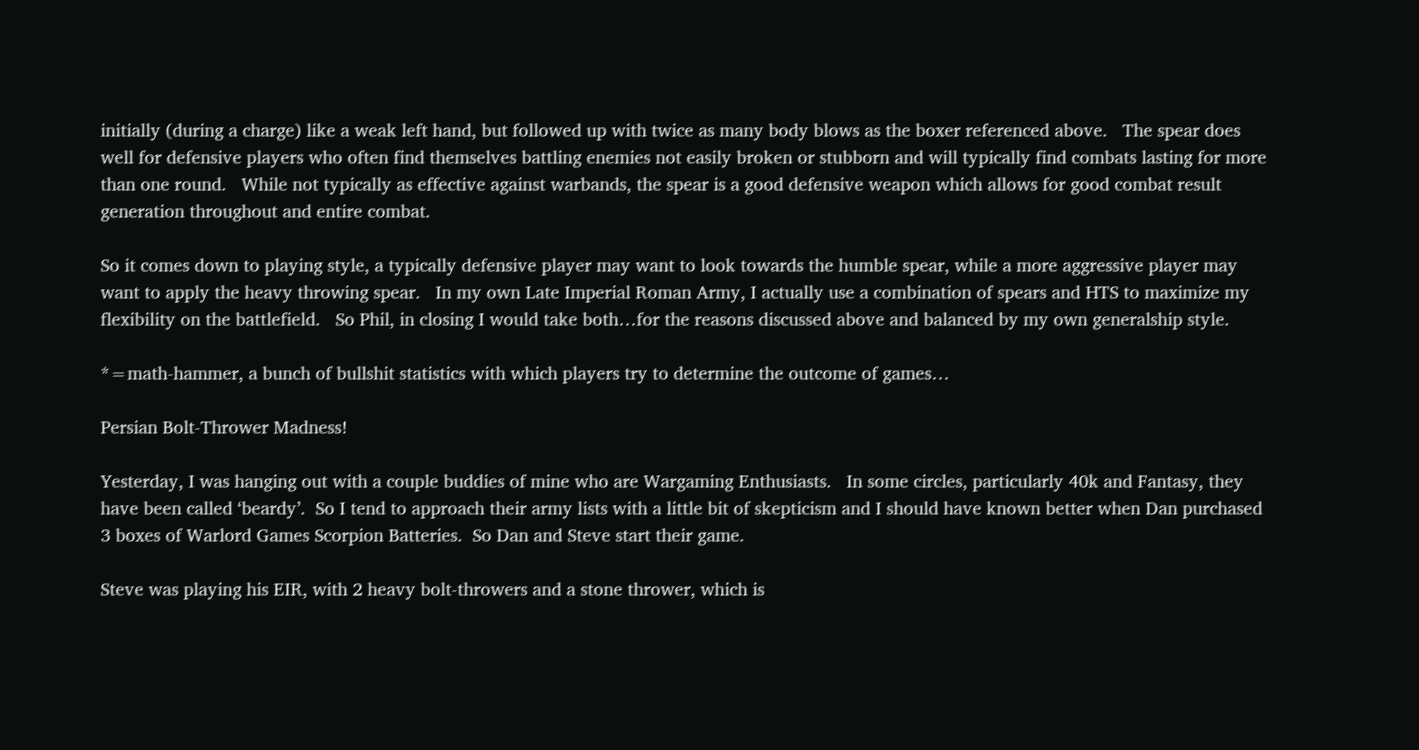initially (during a charge) like a weak left hand, but followed up with twice as many body blows as the boxer referenced above.   The spear does well for defensive players who often find themselves battling enemies not easily broken or stubborn and will typically find combats lasting for more than one round.   While not typically as effective against warbands, the spear is a good defensive weapon which allows for good combat result generation throughout and entire combat.

So it comes down to playing style, a typically defensive player may want to look towards the humble spear, while a more aggressive player may want to apply the heavy throwing spear.   In my own Late Imperial Roman Army, I actually use a combination of spears and HTS to maximize my flexibility on the battlefield.   So Phil, in closing I would take both…for the reasons discussed above and balanced by my own generalship style.

*=math-hammer, a bunch of bullshit statistics with which players try to determine the outcome of games…

Persian Bolt-Thrower Madness!

Yesterday, I was hanging out with a couple buddies of mine who are Wargaming Enthusiasts.   In some circles, particularly 40k and Fantasy, they have been called ‘beardy’.  So I tend to approach their army lists with a little bit of skepticism and I should have known better when Dan purchased 3 boxes of Warlord Games Scorpion Batteries.  So Dan and Steve start their game.

Steve was playing his EIR, with 2 heavy bolt-throwers and a stone thrower, which is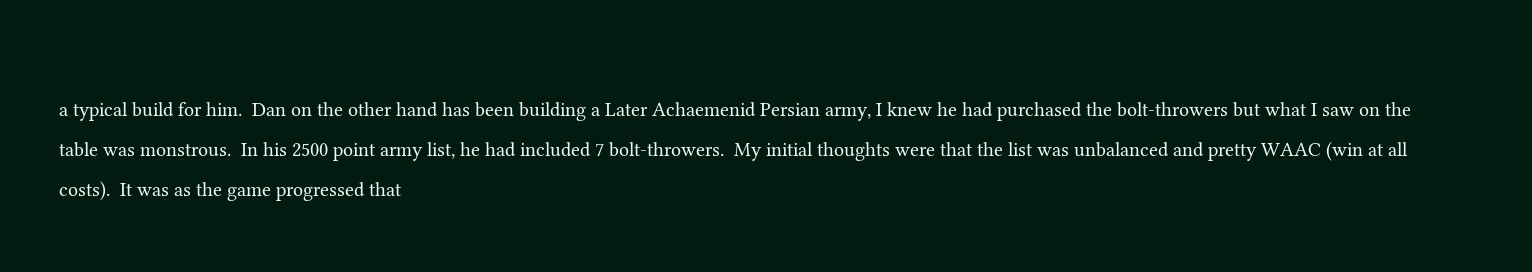a typical build for him.  Dan on the other hand has been building a Later Achaemenid Persian army, I knew he had purchased the bolt-throwers but what I saw on the table was monstrous.  In his 2500 point army list, he had included 7 bolt-throwers.  My initial thoughts were that the list was unbalanced and pretty WAAC (win at all costs).  It was as the game progressed that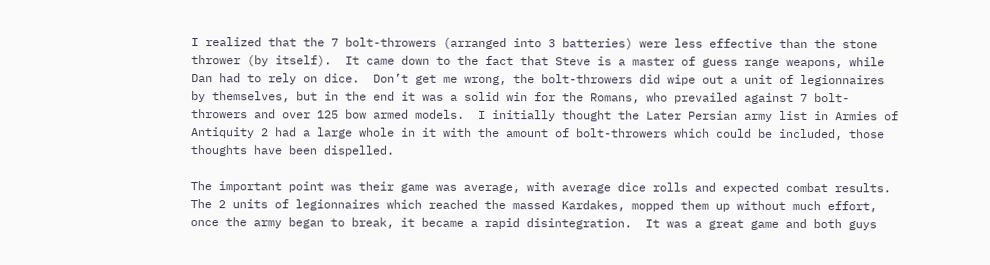I realized that the 7 bolt-throwers (arranged into 3 batteries) were less effective than the stone thrower (by itself).  It came down to the fact that Steve is a master of guess range weapons, while Dan had to rely on dice.  Don’t get me wrong, the bolt-throwers did wipe out a unit of legionnaires by themselves, but in the end it was a solid win for the Romans, who prevailed against 7 bolt-throwers and over 125 bow armed models.  I initially thought the Later Persian army list in Armies of Antiquity 2 had a large whole in it with the amount of bolt-throwers which could be included, those thoughts have been dispelled.

The important point was their game was average, with average dice rolls and expected combat results.  The 2 units of legionnaires which reached the massed Kardakes, mopped them up without much effort, once the army began to break, it became a rapid disintegration.  It was a great game and both guys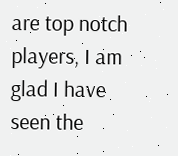are top notch players, I am glad I have seen the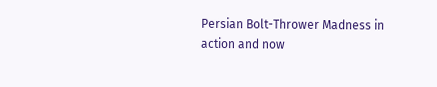Persian Bolt-Thrower Madness in action and now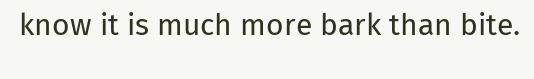know it is much more bark than bite.